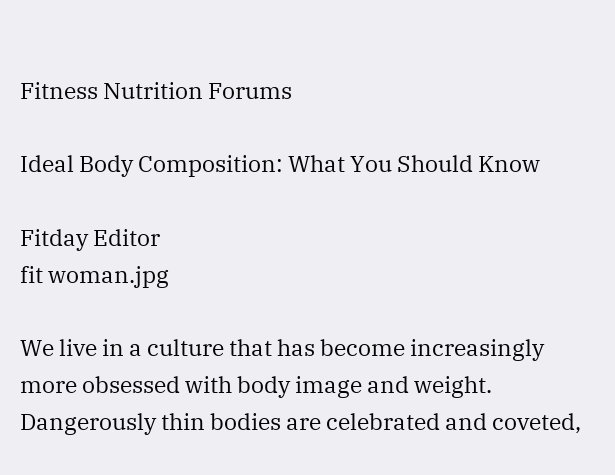Fitness Nutrition Forums

Ideal Body Composition: What You Should Know

Fitday Editor
fit woman.jpg

We live in a culture that has become increasingly more obsessed with body image and weight. Dangerously thin bodies are celebrated and coveted,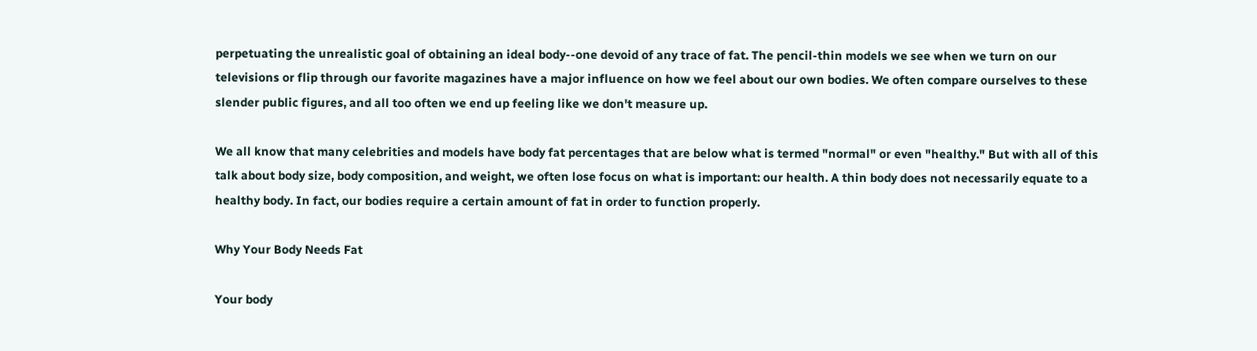perpetuating the unrealistic goal of obtaining an ideal body--one devoid of any trace of fat. The pencil-thin models we see when we turn on our televisions or flip through our favorite magazines have a major influence on how we feel about our own bodies. We often compare ourselves to these slender public figures, and all too often we end up feeling like we don't measure up.

We all know that many celebrities and models have body fat percentages that are below what is termed "normal" or even "healthy." But with all of this talk about body size, body composition, and weight, we often lose focus on what is important: our health. A thin body does not necessarily equate to a healthy body. In fact, our bodies require a certain amount of fat in order to function properly.

Why Your Body Needs Fat

Your body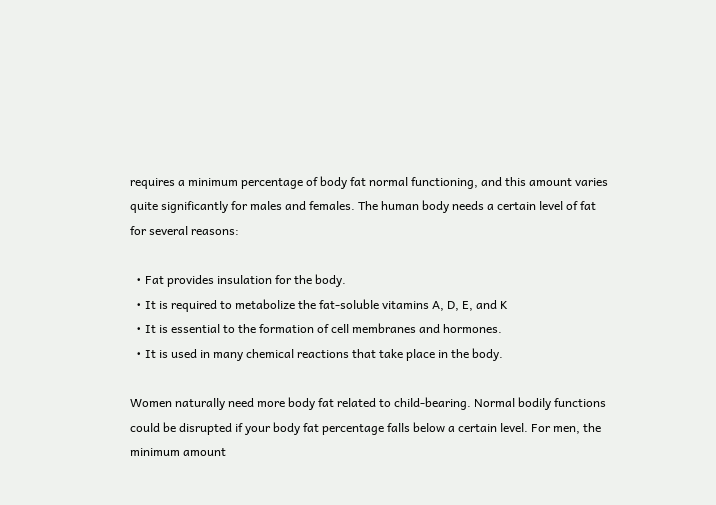requires a minimum percentage of body fat normal functioning, and this amount varies quite significantly for males and females. The human body needs a certain level of fat for several reasons:

  • Fat provides insulation for the body.
  • It is required to metabolize the fat-soluble vitamins A, D, E, and K
  • It is essential to the formation of cell membranes and hormones.
  • It is used in many chemical reactions that take place in the body.

Women naturally need more body fat related to child-bearing. Normal bodily functions could be disrupted if your body fat percentage falls below a certain level. For men, the minimum amount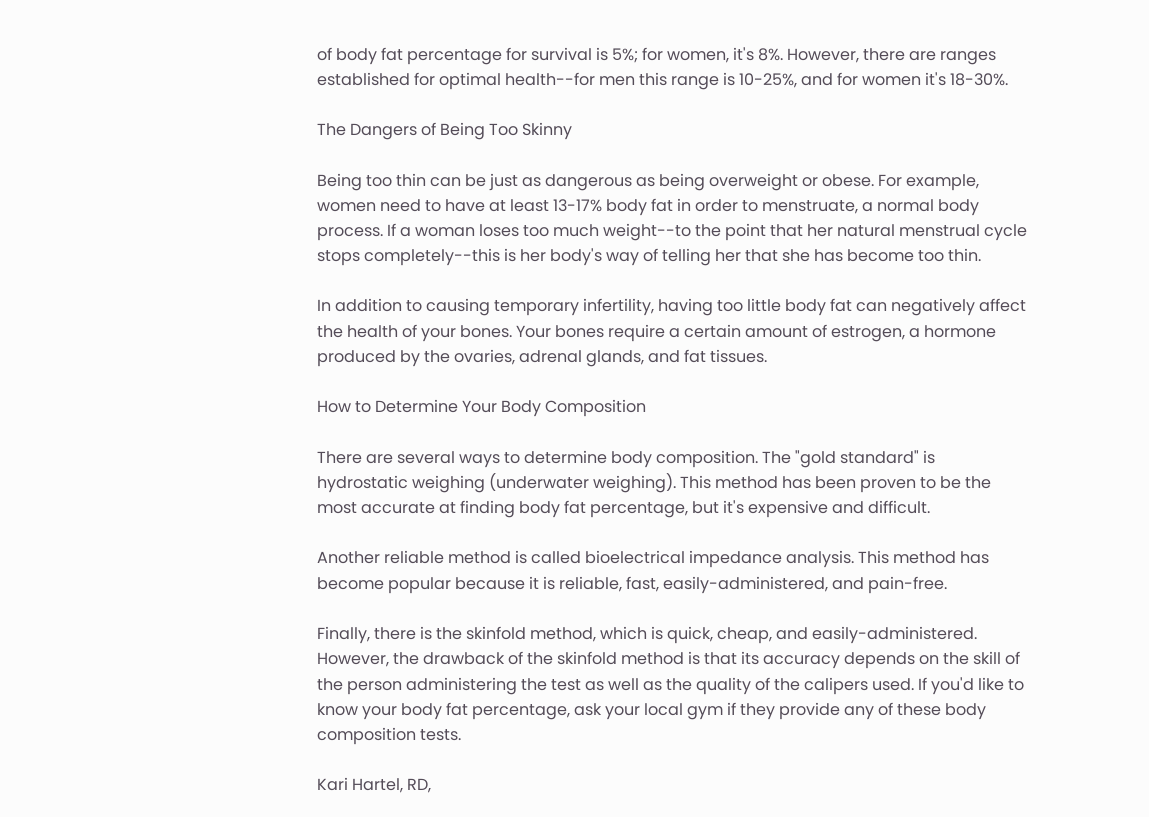of body fat percentage for survival is 5%; for women, it's 8%. However, there are ranges established for optimal health--for men this range is 10-25%, and for women it's 18-30%.

The Dangers of Being Too Skinny

Being too thin can be just as dangerous as being overweight or obese. For example, women need to have at least 13-17% body fat in order to menstruate, a normal body process. If a woman loses too much weight--to the point that her natural menstrual cycle stops completely--this is her body's way of telling her that she has become too thin.

In addition to causing temporary infertility, having too little body fat can negatively affect the health of your bones. Your bones require a certain amount of estrogen, a hormone produced by the ovaries, adrenal glands, and fat tissues.

How to Determine Your Body Composition

There are several ways to determine body composition. The "gold standard" is hydrostatic weighing (underwater weighing). This method has been proven to be the most accurate at finding body fat percentage, but it's expensive and difficult.

Another reliable method is called bioelectrical impedance analysis. This method has become popular because it is reliable, fast, easily-administered, and pain-free.

Finally, there is the skinfold method, which is quick, cheap, and easily-administered. However, the drawback of the skinfold method is that its accuracy depends on the skill of the person administering the test as well as the quality of the calipers used. If you'd like to know your body fat percentage, ask your local gym if they provide any of these body composition tests.

Kari Hartel, RD,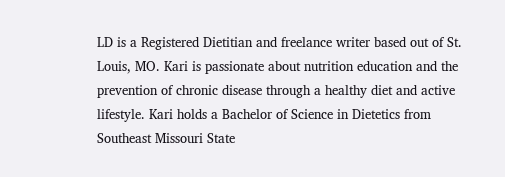LD is a Registered Dietitian and freelance writer based out of St. Louis, MO. Kari is passionate about nutrition education and the prevention of chronic disease through a healthy diet and active lifestyle. Kari holds a Bachelor of Science in Dietetics from Southeast Missouri State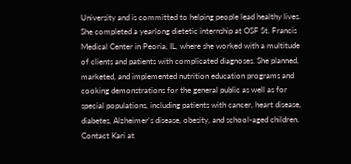University and is committed to helping people lead healthy lives. She completed a yearlong dietetic internship at OSF St. Francis Medical Center in Peoria, IL, where she worked with a multitude of clients and patients with complicated diagnoses. She planned, marketed, and implemented nutrition education programs and cooking demonstrations for the general public as well as for special populations, including patients with cancer, heart disease, diabetes, Alzheimer's disease, obesity, and school-aged children. Contact Kari at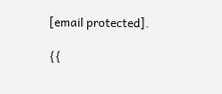[email protected].

{{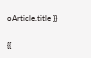oArticle.title }}

{{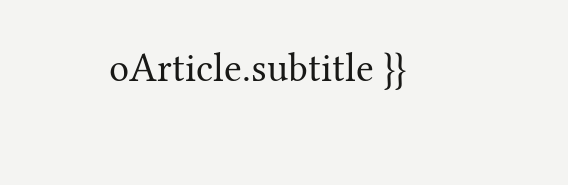oArticle.subtitle }}